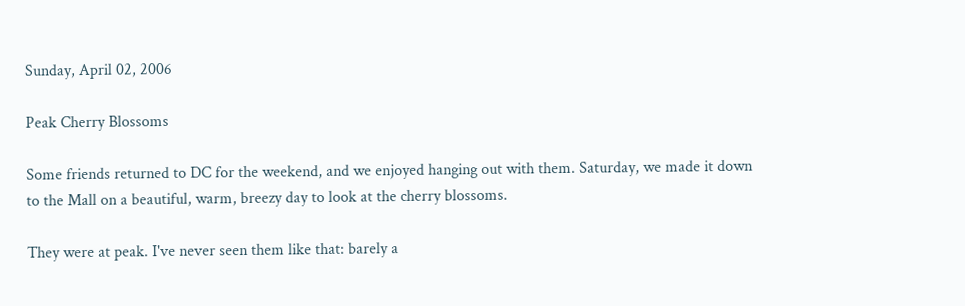Sunday, April 02, 2006

Peak Cherry Blossoms

Some friends returned to DC for the weekend, and we enjoyed hanging out with them. Saturday, we made it down to the Mall on a beautiful, warm, breezy day to look at the cherry blossoms.

They were at peak. I've never seen them like that: barely a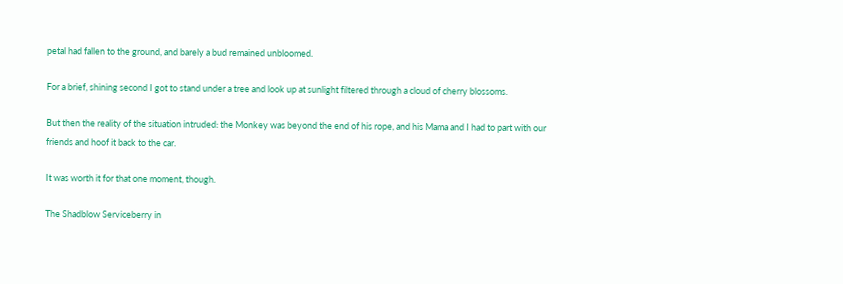petal had fallen to the ground, and barely a bud remained unbloomed.

For a brief, shining second I got to stand under a tree and look up at sunlight filtered through a cloud of cherry blossoms.

But then the reality of the situation intruded: the Monkey was beyond the end of his rope, and his Mama and I had to part with our friends and hoof it back to the car.

It was worth it for that one moment, though.

The Shadblow Serviceberry in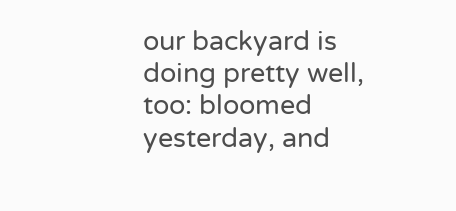our backyard is doing pretty well, too: bloomed yesterday, and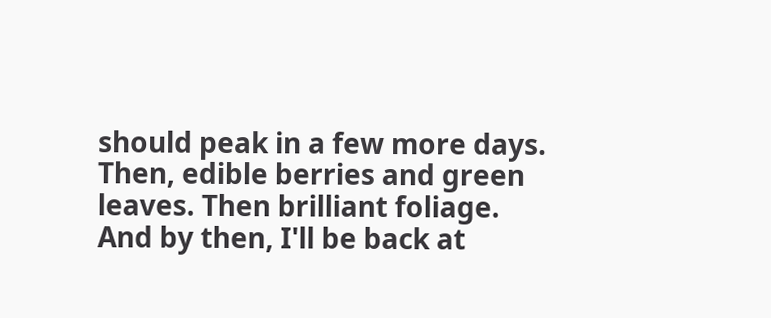should peak in a few more days. Then, edible berries and green leaves. Then brilliant foliage. And by then, I'll be back at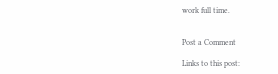work full time.


Post a Comment

Links to this post: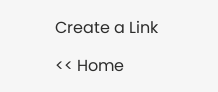Create a Link

<< Home